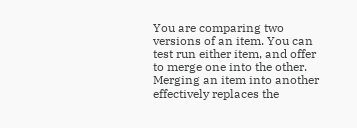You are comparing two versions of an item. You can test run either item, and offer to merge one into the other. Merging an item into another effectively replaces the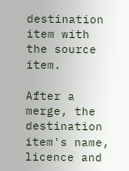destination item with the source item.

After a merge, the destination item's name, licence and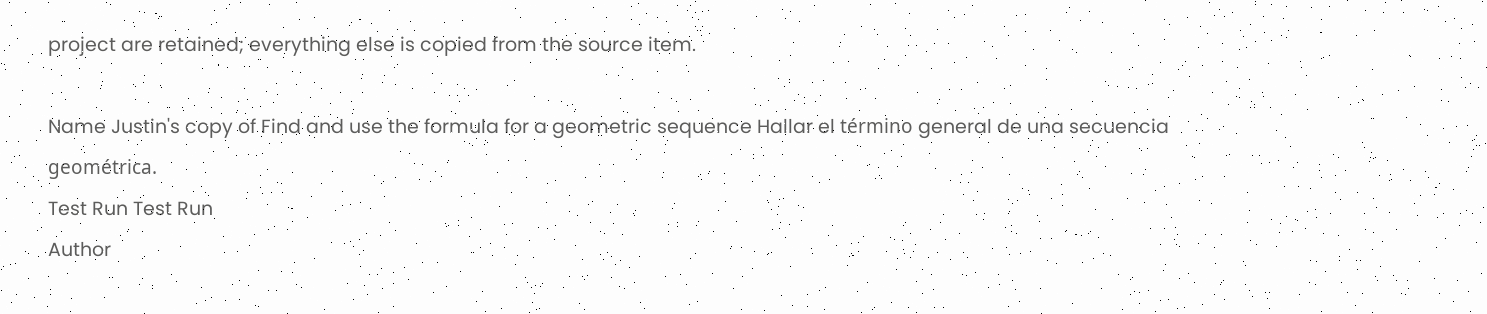project are retained; everything else is copied from the source item.

Name Justin's copy of Find and use the formula for a geometric sequence Hallar el término general de una secuencia geométrica.
Test Run Test Run
Author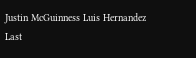Justin McGuinness Luis Hernandez
Last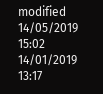modified 14/05/2019 15:02 14/01/2019 13:17